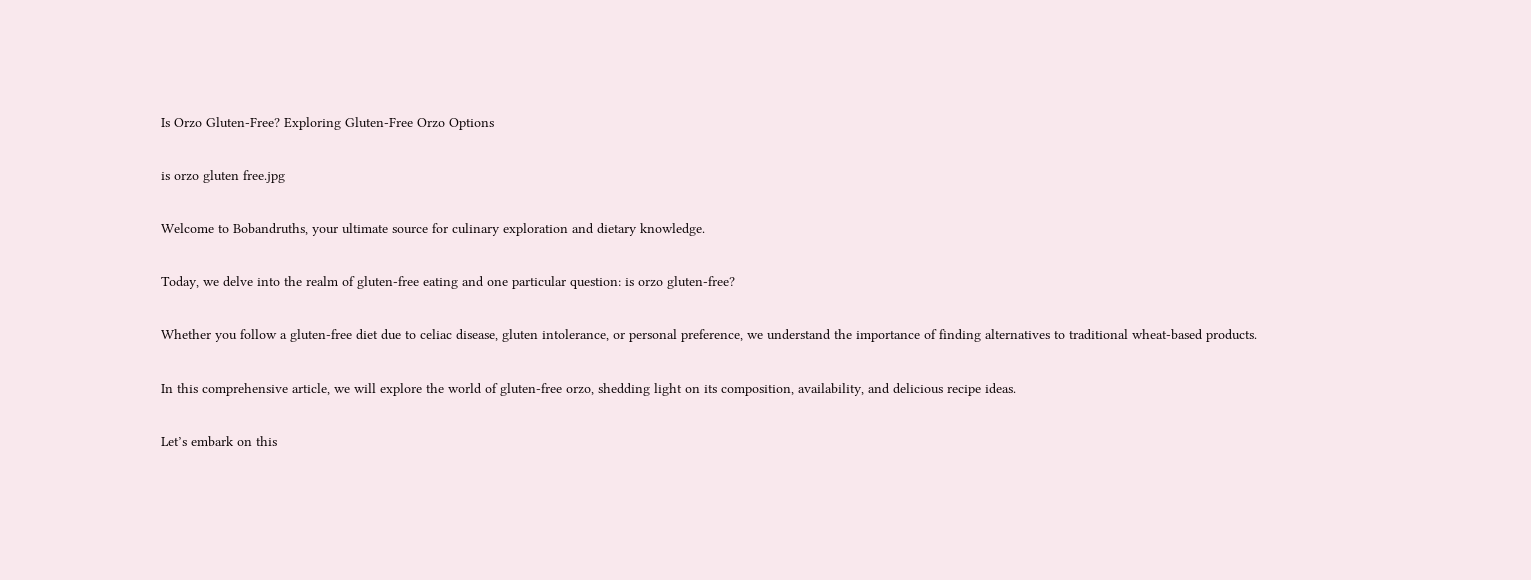Is Orzo Gluten-Free? Exploring Gluten-Free Orzo Options

is orzo gluten free.jpg

Welcome to Bobandruths, your ultimate source for culinary exploration and dietary knowledge.

Today, we delve into the realm of gluten-free eating and one particular question: is orzo gluten-free?

Whether you follow a gluten-free diet due to celiac disease, gluten intolerance, or personal preference, we understand the importance of finding alternatives to traditional wheat-based products.

In this comprehensive article, we will explore the world of gluten-free orzo, shedding light on its composition, availability, and delicious recipe ideas.

Let’s embark on this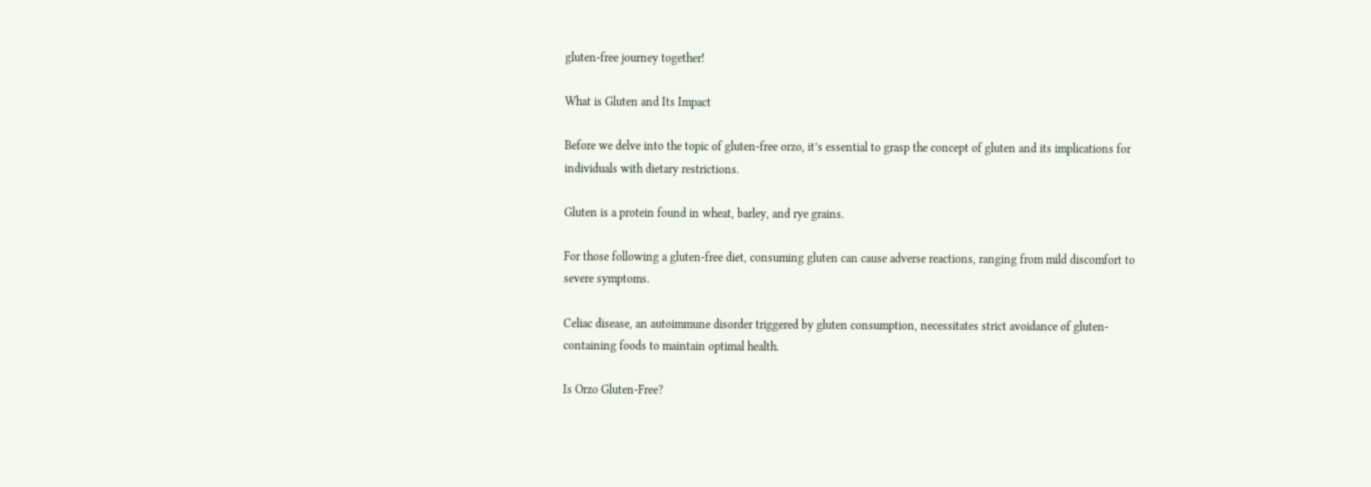gluten-free journey together!

What is Gluten and Its Impact

Before we delve into the topic of gluten-free orzo, it’s essential to grasp the concept of gluten and its implications for individuals with dietary restrictions.

Gluten is a protein found in wheat, barley, and rye grains.

For those following a gluten-free diet, consuming gluten can cause adverse reactions, ranging from mild discomfort to severe symptoms.

Celiac disease, an autoimmune disorder triggered by gluten consumption, necessitates strict avoidance of gluten-containing foods to maintain optimal health.

Is Orzo Gluten-Free?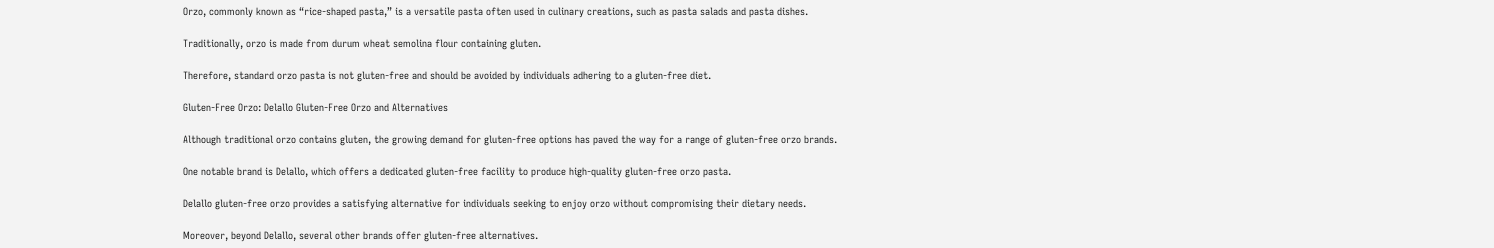Orzo, commonly known as “rice-shaped pasta,” is a versatile pasta often used in culinary creations, such as pasta salads and pasta dishes.

Traditionally, orzo is made from durum wheat semolina flour containing gluten.

Therefore, standard orzo pasta is not gluten-free and should be avoided by individuals adhering to a gluten-free diet.

Gluten-Free Orzo: Delallo Gluten-Free Orzo and Alternatives

Although traditional orzo contains gluten, the growing demand for gluten-free options has paved the way for a range of gluten-free orzo brands.

One notable brand is Delallo, which offers a dedicated gluten-free facility to produce high-quality gluten-free orzo pasta.

Delallo gluten-free orzo provides a satisfying alternative for individuals seeking to enjoy orzo without compromising their dietary needs.

Moreover, beyond Delallo, several other brands offer gluten-free alternatives.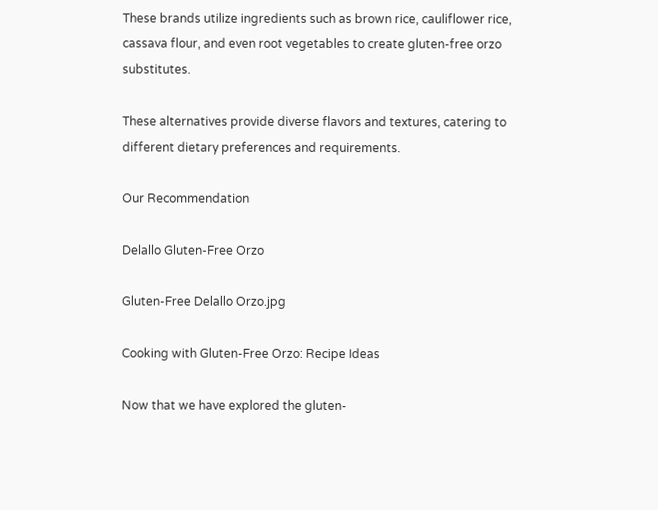These brands utilize ingredients such as brown rice, cauliflower rice, cassava flour, and even root vegetables to create gluten-free orzo substitutes.

These alternatives provide diverse flavors and textures, catering to different dietary preferences and requirements.

Our Recommendation

Delallo Gluten-Free Orzo

Gluten-Free Delallo Orzo.jpg

Cooking with Gluten-Free Orzo: Recipe Ideas

Now that we have explored the gluten-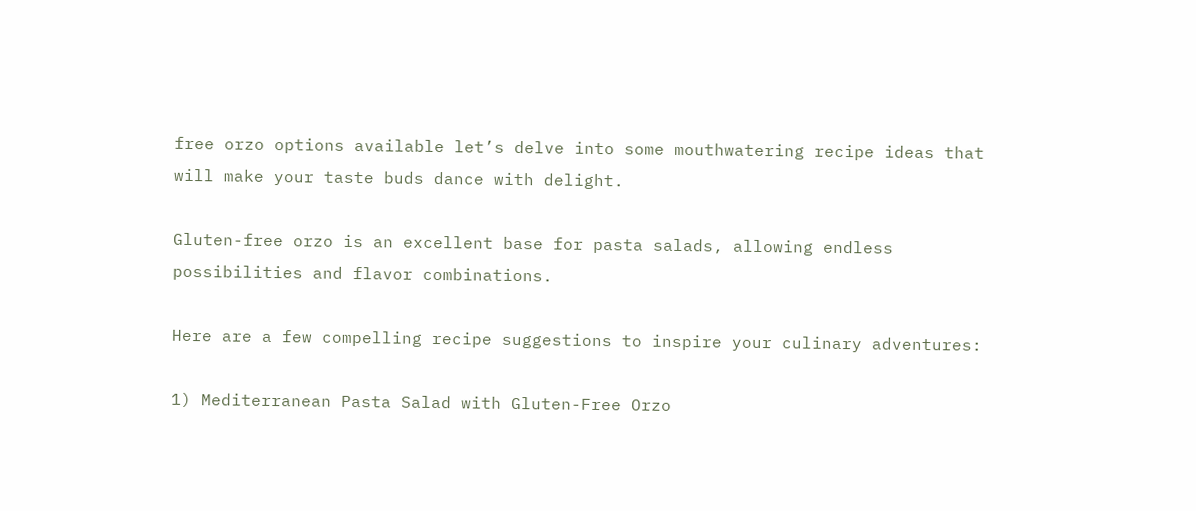free orzo options available let’s delve into some mouthwatering recipe ideas that will make your taste buds dance with delight.

Gluten-free orzo is an excellent base for pasta salads, allowing endless possibilities and flavor combinations.

Here are a few compelling recipe suggestions to inspire your culinary adventures:

1) Mediterranean Pasta Salad with Gluten-Free Orzo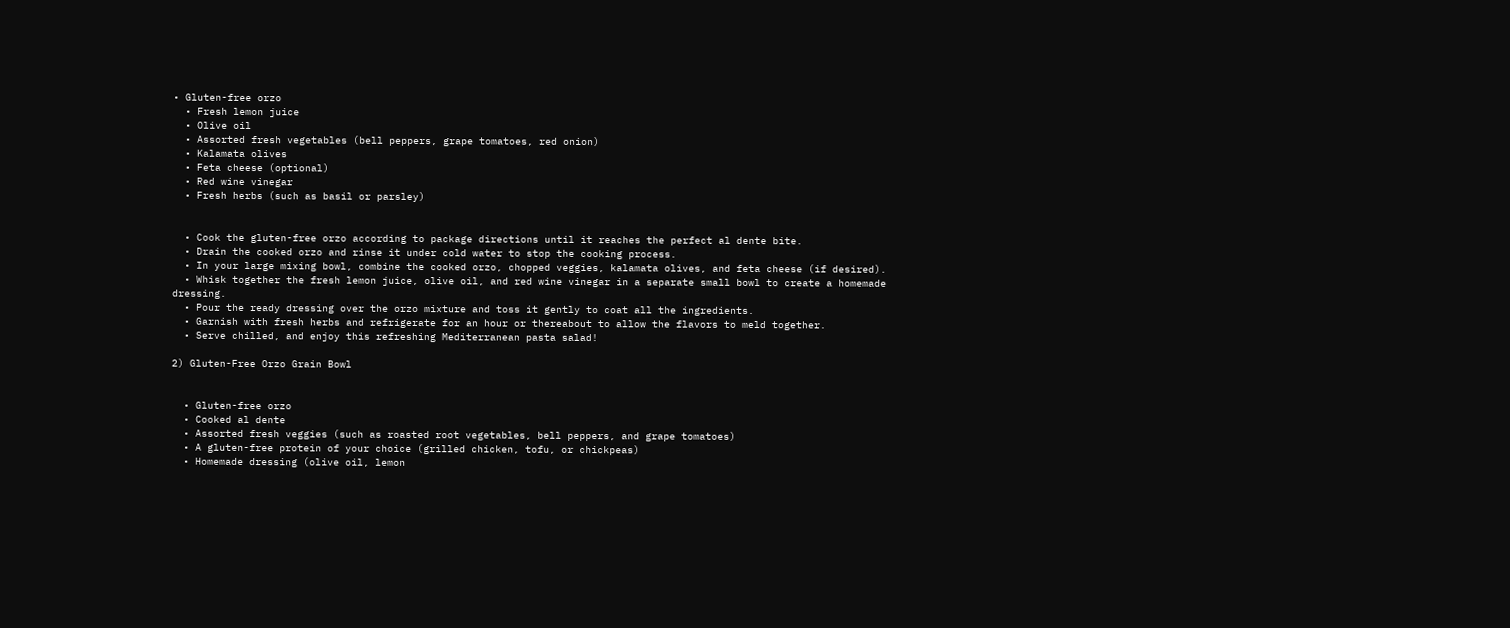• Gluten-free orzo
  • Fresh lemon juice
  • Olive oil
  • Assorted fresh vegetables (bell peppers, grape tomatoes, red onion)
  • Kalamata olives
  • Feta cheese (optional)
  • Red wine vinegar
  • Fresh herbs (such as basil or parsley)


  • Cook the gluten-free orzo according to package directions until it reaches the perfect al dente bite.
  • Drain the cooked orzo and rinse it under cold water to stop the cooking process.
  • In your large mixing bowl, combine the cooked orzo, chopped veggies, kalamata olives, and feta cheese (if desired).
  • Whisk together the fresh lemon juice, olive oil, and red wine vinegar in a separate small bowl to create a homemade dressing.
  • Pour the ready dressing over the orzo mixture and toss it gently to coat all the ingredients.
  • Garnish with fresh herbs and refrigerate for an hour or thereabout to allow the flavors to meld together.
  • Serve chilled, and enjoy this refreshing Mediterranean pasta salad!

2) Gluten-Free Orzo Grain Bowl


  • Gluten-free orzo
  • Cooked al dente
  • Assorted fresh veggies (such as roasted root vegetables, bell peppers, and grape tomatoes)
  • A gluten-free protein of your choice (grilled chicken, tofu, or chickpeas)
  • Homemade dressing (olive oil, lemon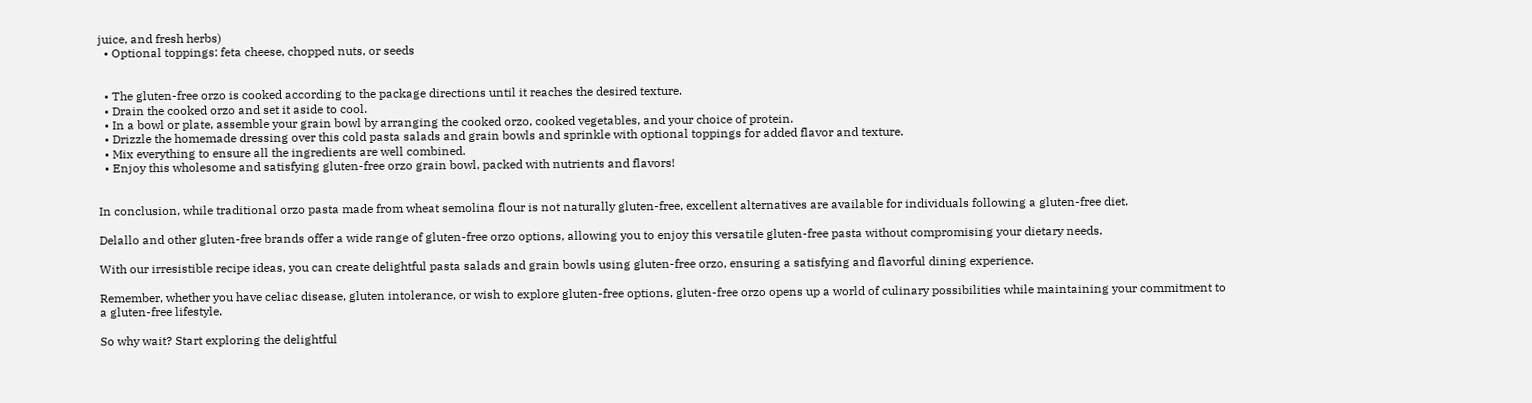juice, and fresh herbs)
  • Optional toppings: feta cheese, chopped nuts, or seeds


  • The gluten-free orzo is cooked according to the package directions until it reaches the desired texture.
  • Drain the cooked orzo and set it aside to cool.
  • In a bowl or plate, assemble your grain bowl by arranging the cooked orzo, cooked vegetables, and your choice of protein.
  • Drizzle the homemade dressing over this cold pasta salads and grain bowls and sprinkle with optional toppings for added flavor and texture.
  • Mix everything to ensure all the ingredients are well combined.
  • Enjoy this wholesome and satisfying gluten-free orzo grain bowl, packed with nutrients and flavors!


In conclusion, while traditional orzo pasta made from wheat semolina flour is not naturally gluten-free, excellent alternatives are available for individuals following a gluten-free diet.

Delallo and other gluten-free brands offer a wide range of gluten-free orzo options, allowing you to enjoy this versatile gluten-free pasta without compromising your dietary needs.

With our irresistible recipe ideas, you can create delightful pasta salads and grain bowls using gluten-free orzo, ensuring a satisfying and flavorful dining experience.

Remember, whether you have celiac disease, gluten intolerance, or wish to explore gluten-free options, gluten-free orzo opens up a world of culinary possibilities while maintaining your commitment to a gluten-free lifestyle.

So why wait? Start exploring the delightful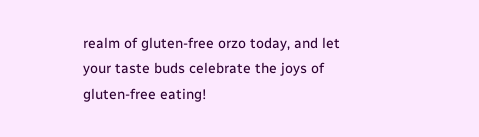realm of gluten-free orzo today, and let your taste buds celebrate the joys of gluten-free eating!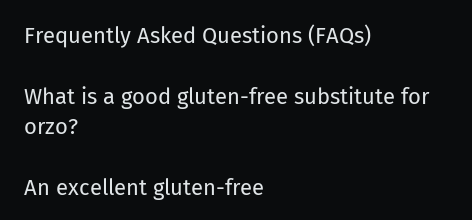Frequently Asked Questions (FAQs)

What is a good gluten-free substitute for orzo?

An excellent gluten-free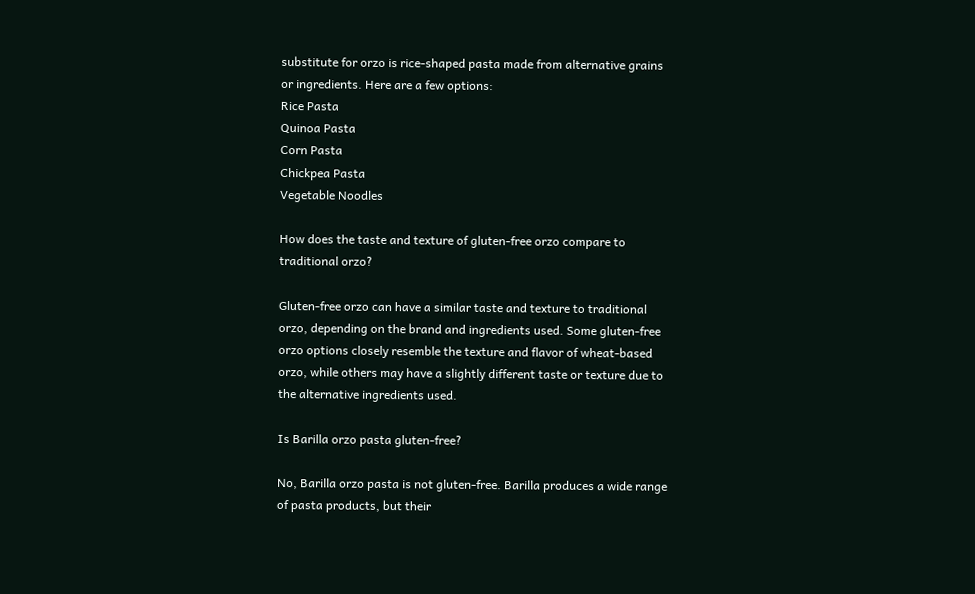substitute for orzo is rice-shaped pasta made from alternative grains or ingredients. Here are a few options:
Rice Pasta
Quinoa Pasta
Corn Pasta
Chickpea Pasta
Vegetable Noodles

How does the taste and texture of gluten-free orzo compare to traditional orzo?

Gluten-free orzo can have a similar taste and texture to traditional orzo, depending on the brand and ingredients used. Some gluten-free orzo options closely resemble the texture and flavor of wheat-based orzo, while others may have a slightly different taste or texture due to the alternative ingredients used.

Is Barilla orzo pasta gluten-free?

No, Barilla orzo pasta is not gluten-free. Barilla produces a wide range of pasta products, but their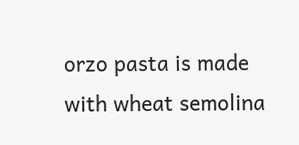orzo pasta is made with wheat semolina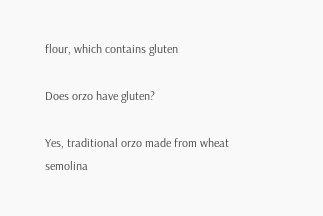flour, which contains gluten

Does orzo have gluten?

Yes, traditional orzo made from wheat semolina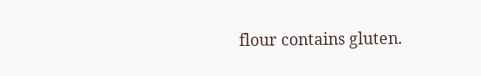flour contains gluten.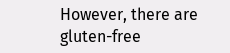However, there are gluten-free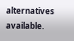alternatives available.